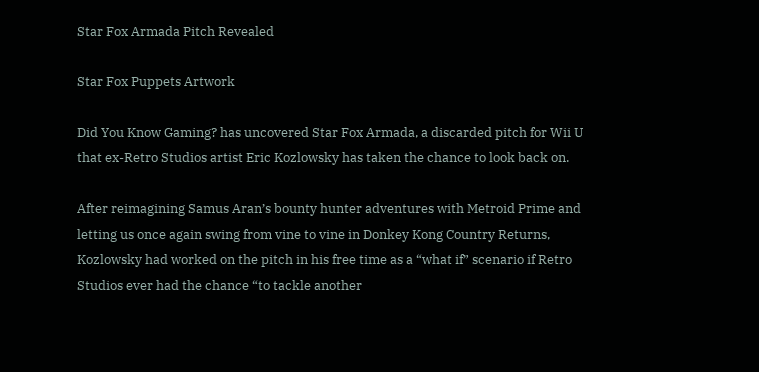Star Fox Armada Pitch Revealed

Star Fox Puppets Artwork

Did You Know Gaming? has uncovered Star Fox Armada, a discarded pitch for Wii U that ex-Retro Studios artist Eric Kozlowsky has taken the chance to look back on.

After reimagining Samus Aran’s bounty hunter adventures with Metroid Prime and letting us once again swing from vine to vine in Donkey Kong Country Returns, Kozlowsky had worked on the pitch in his free time as a “what if” scenario if Retro Studios ever had the chance “to tackle another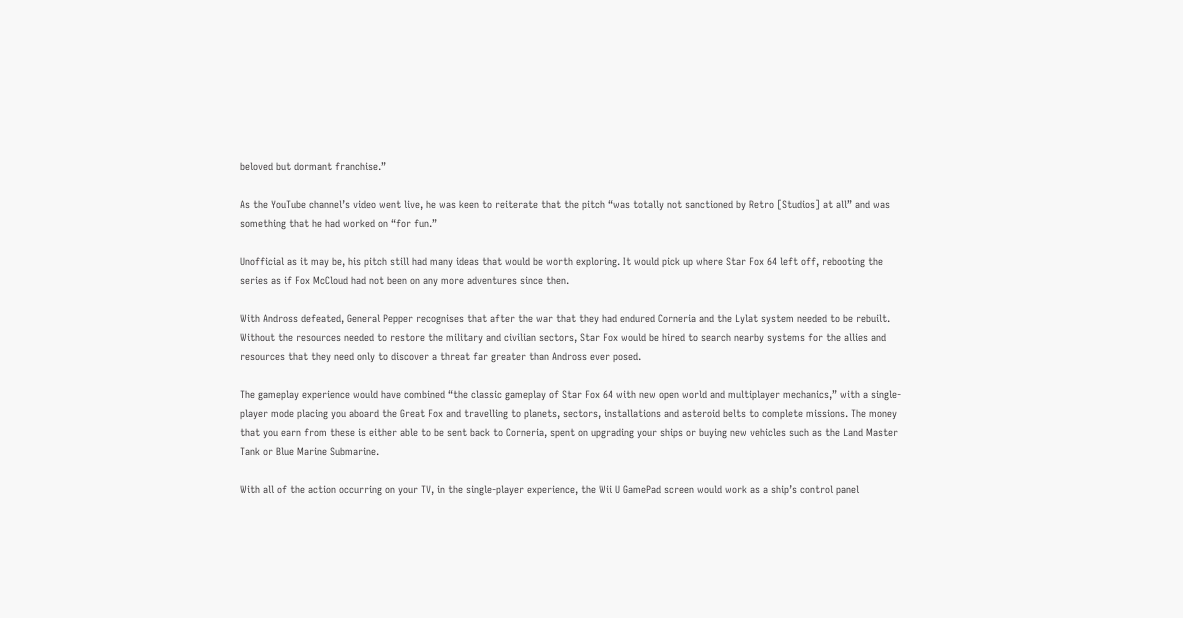beloved but dormant franchise.”

As the YouTube channel’s video went live, he was keen to reiterate that the pitch “was totally not sanctioned by Retro [Studios] at all” and was something that he had worked on “for fun.”

Unofficial as it may be, his pitch still had many ideas that would be worth exploring. It would pick up where Star Fox 64 left off, rebooting the series as if Fox McCloud had not been on any more adventures since then.

With Andross defeated, General Pepper recognises that after the war that they had endured Corneria and the Lylat system needed to be rebuilt. Without the resources needed to restore the military and civilian sectors, Star Fox would be hired to search nearby systems for the allies and resources that they need only to discover a threat far greater than Andross ever posed.

The gameplay experience would have combined “the classic gameplay of Star Fox 64 with new open world and multiplayer mechanics,” with a single-player mode placing you aboard the Great Fox and travelling to planets, sectors, installations and asteroid belts to complete missions. The money that you earn from these is either able to be sent back to Corneria, spent on upgrading your ships or buying new vehicles such as the Land Master Tank or Blue Marine Submarine.

With all of the action occurring on your TV, in the single-player experience, the Wii U GamePad screen would work as a ship’s control panel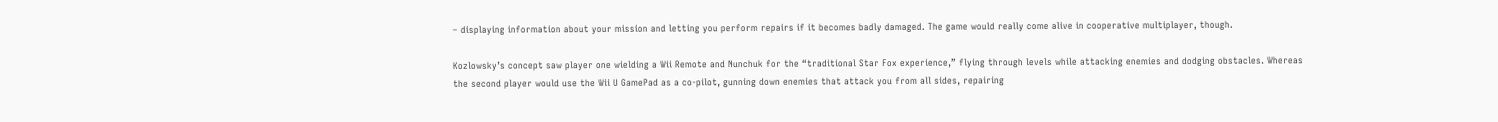– displaying information about your mission and letting you perform repairs if it becomes badly damaged. The game would really come alive in cooperative multiplayer, though.

Kozlowsky’s concept saw player one wielding a Wii Remote and Nunchuk for the “traditional Star Fox experience,” flying through levels while attacking enemies and dodging obstacles. Whereas the second player would use the Wii U GamePad as a co-pilot, gunning down enemies that attack you from all sides, repairing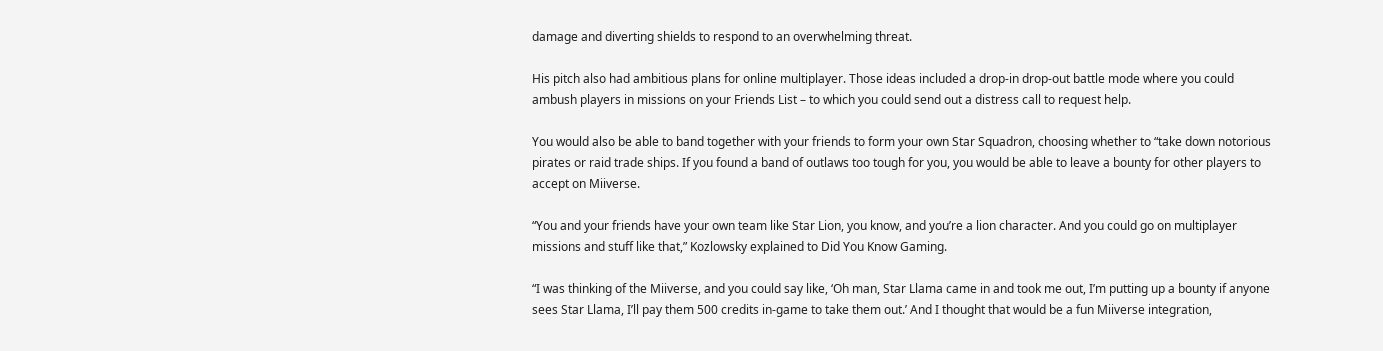damage and diverting shields to respond to an overwhelming threat.

His pitch also had ambitious plans for online multiplayer. Those ideas included a drop-in drop-out battle mode where you could ambush players in missions on your Friends List – to which you could send out a distress call to request help.

You would also be able to band together with your friends to form your own Star Squadron, choosing whether to “take down notorious pirates or raid trade ships. If you found a band of outlaws too tough for you, you would be able to leave a bounty for other players to accept on Miiverse.

“You and your friends have your own team like Star Lion, you know, and you’re a lion character. And you could go on multiplayer missions and stuff like that,” Kozlowsky explained to Did You Know Gaming.

“I was thinking of the Miiverse, and you could say like, ‘Oh man, Star Llama came in and took me out, I’m putting up a bounty if anyone sees Star Llama, I’ll pay them 500 credits in-game to take them out.’ And I thought that would be a fun Miiverse integration,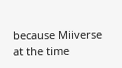because Miiverse at the time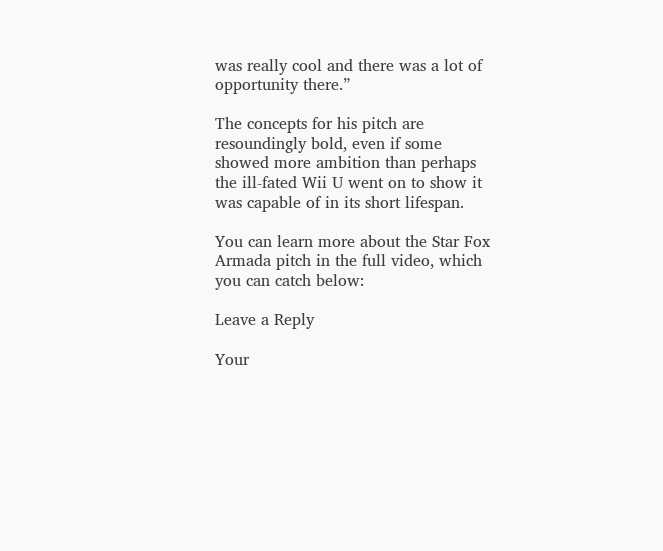was really cool and there was a lot of opportunity there.”

The concepts for his pitch are resoundingly bold, even if some showed more ambition than perhaps the ill-fated Wii U went on to show it was capable of in its short lifespan.

You can learn more about the Star Fox Armada pitch in the full video, which you can catch below:

Leave a Reply

Your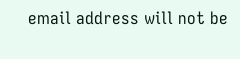email address will not be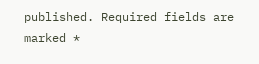published. Required fields are marked *